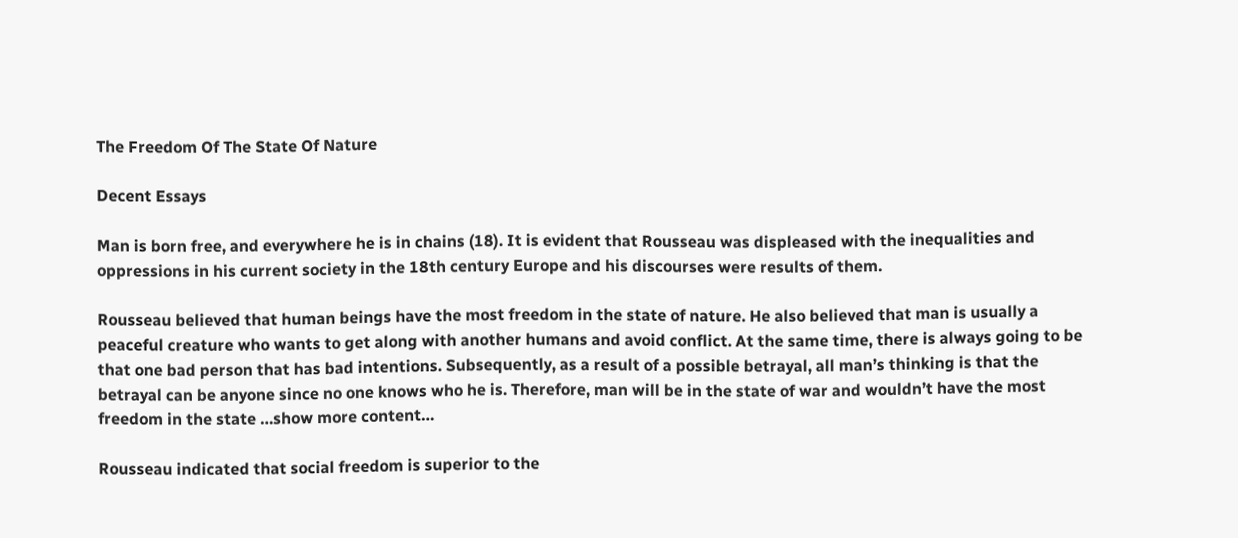The Freedom Of The State Of Nature

Decent Essays

Man is born free, and everywhere he is in chains (18). It is evident that Rousseau was displeased with the inequalities and oppressions in his current society in the 18th century Europe and his discourses were results of them.

Rousseau believed that human beings have the most freedom in the state of nature. He also believed that man is usually a peaceful creature who wants to get along with another humans and avoid conflict. At the same time, there is always going to be that one bad person that has bad intentions. Subsequently, as a result of a possible betrayal, all man’s thinking is that the betrayal can be anyone since no one knows who he is. Therefore, man will be in the state of war and wouldn’t have the most freedom in the state …show more content…

Rousseau indicated that social freedom is superior to the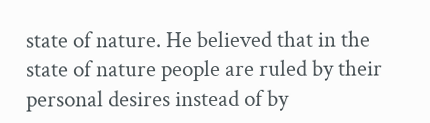state of nature. He believed that in the state of nature people are ruled by their personal desires instead of by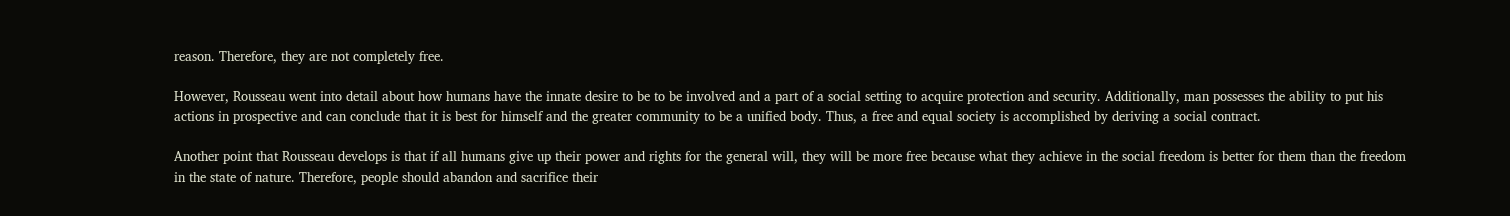reason. Therefore, they are not completely free.

However, Rousseau went into detail about how humans have the innate desire to be to be involved and a part of a social setting to acquire protection and security. Additionally, man possesses the ability to put his actions in prospective and can conclude that it is best for himself and the greater community to be a unified body. Thus, a free and equal society is accomplished by deriving a social contract.

Another point that Rousseau develops is that if all humans give up their power and rights for the general will, they will be more free because what they achieve in the social freedom is better for them than the freedom in the state of nature. Therefore, people should abandon and sacrifice their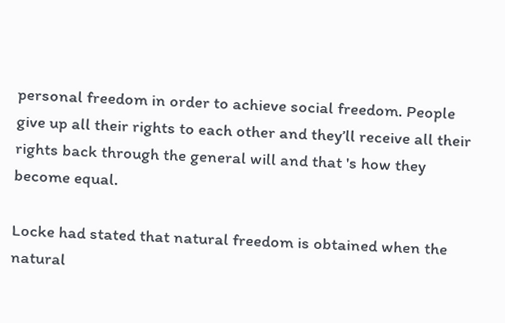personal freedom in order to achieve social freedom. People give up all their rights to each other and they’ll receive all their rights back through the general will and that 's how they become equal.

Locke had stated that natural freedom is obtained when the natural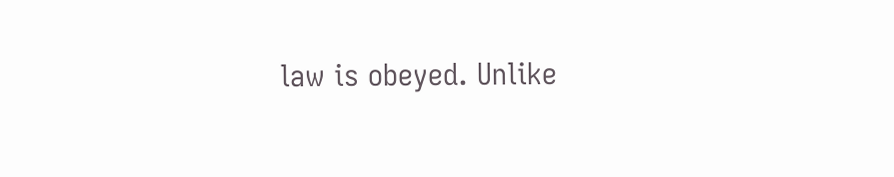law is obeyed. Unlike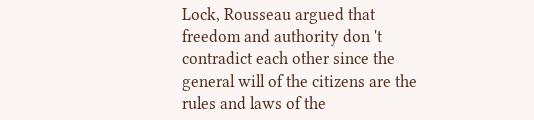Lock, Rousseau argued that freedom and authority don 't contradict each other since the general will of the citizens are the rules and laws of the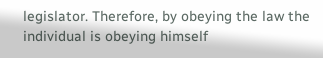legislator. Therefore, by obeying the law the individual is obeying himself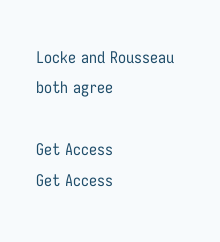Locke and Rousseau both agree

Get Access
Get Access